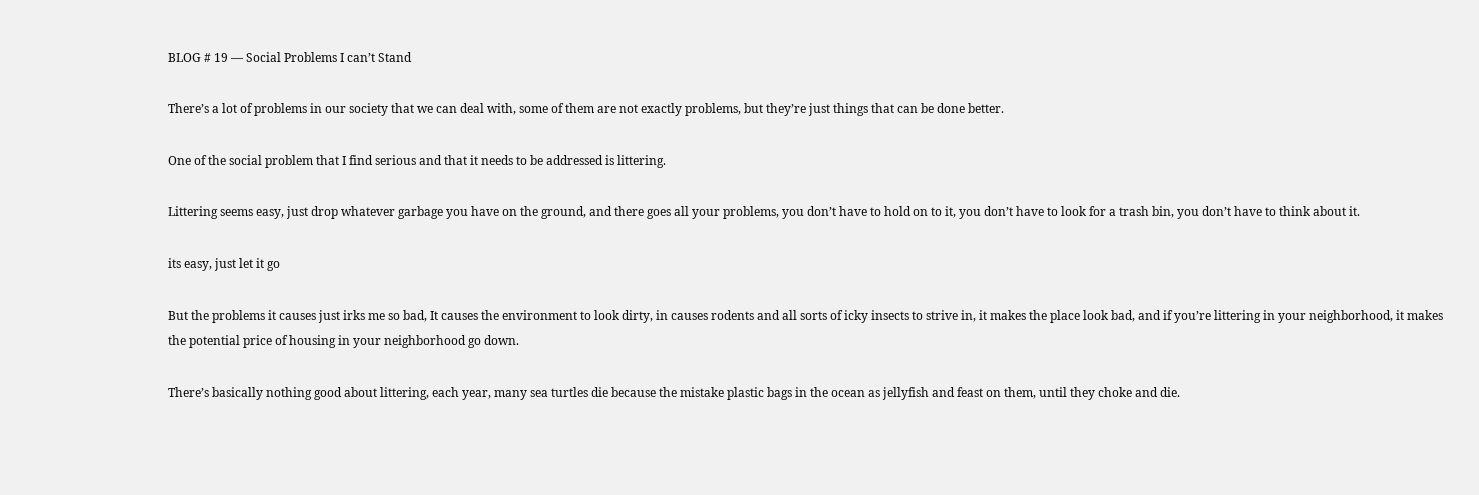BLOG # 19 — Social Problems I can’t Stand

There’s a lot of problems in our society that we can deal with, some of them are not exactly problems, but they’re just things that can be done better.

One of the social problem that I find serious and that it needs to be addressed is littering.

Littering seems easy, just drop whatever garbage you have on the ground, and there goes all your problems, you don’t have to hold on to it, you don’t have to look for a trash bin, you don’t have to think about it.

its easy, just let it go

But the problems it causes just irks me so bad, It causes the environment to look dirty, in causes rodents and all sorts of icky insects to strive in, it makes the place look bad, and if you’re littering in your neighborhood, it makes the potential price of housing in your neighborhood go down.

There’s basically nothing good about littering, each year, many sea turtles die because the mistake plastic bags in the ocean as jellyfish and feast on them, until they choke and die.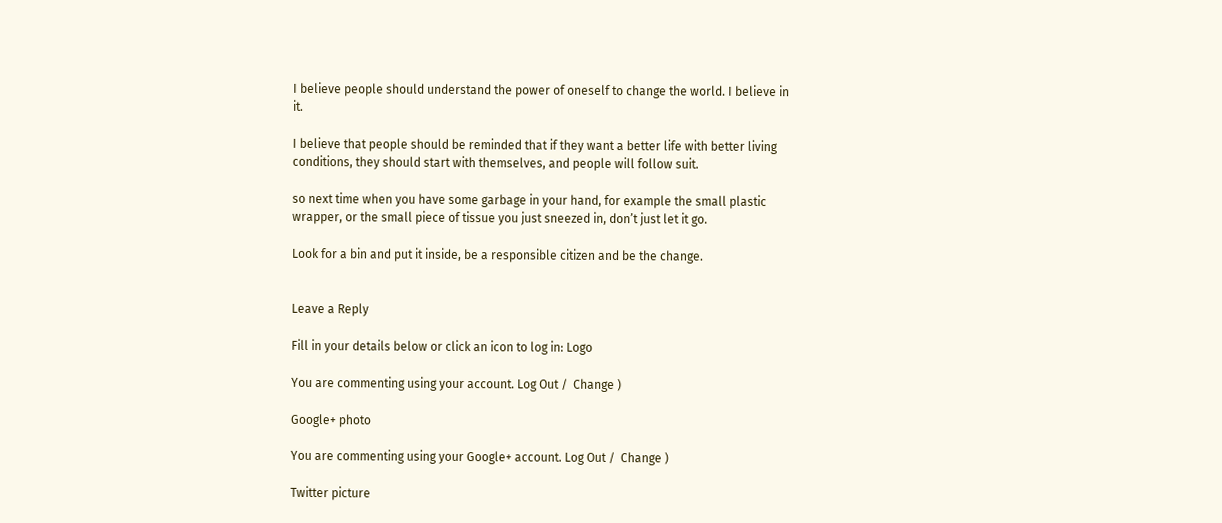I believe people should understand the power of oneself to change the world. I believe in it.

I believe that people should be reminded that if they want a better life with better living conditions, they should start with themselves, and people will follow suit.

so next time when you have some garbage in your hand, for example the small plastic wrapper, or the small piece of tissue you just sneezed in, don’t just let it go.

Look for a bin and put it inside, be a responsible citizen and be the change.


Leave a Reply

Fill in your details below or click an icon to log in: Logo

You are commenting using your account. Log Out /  Change )

Google+ photo

You are commenting using your Google+ account. Log Out /  Change )

Twitter picture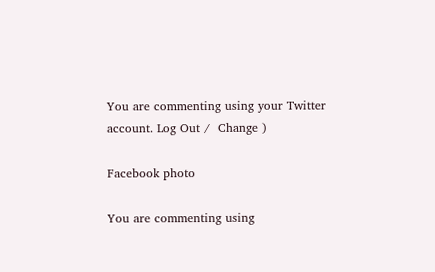You are commenting using your Twitter account. Log Out /  Change )

Facebook photo

You are commenting using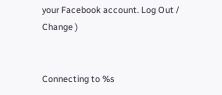your Facebook account. Log Out /  Change )


Connecting to %s